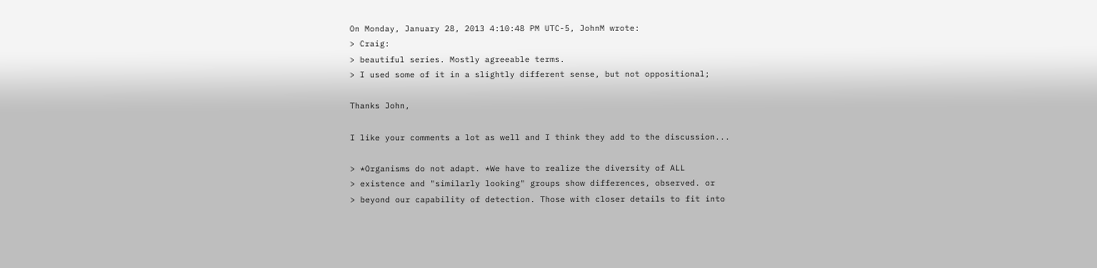On Monday, January 28, 2013 4:10:48 PM UTC-5, JohnM wrote:
> Craig:
> beautiful series. Mostly agreeable terms.
> I used some of it in a slightly different sense, but not oppositional;

Thanks John,

I like your comments a lot as well and I think they add to the discussion...

> *Organisms do not adapt. *We have to realize the diversity of ALL
> existence and "similarly looking" groups show differences, observed. or
> beyond our capability of detection. Those with closer details to fit into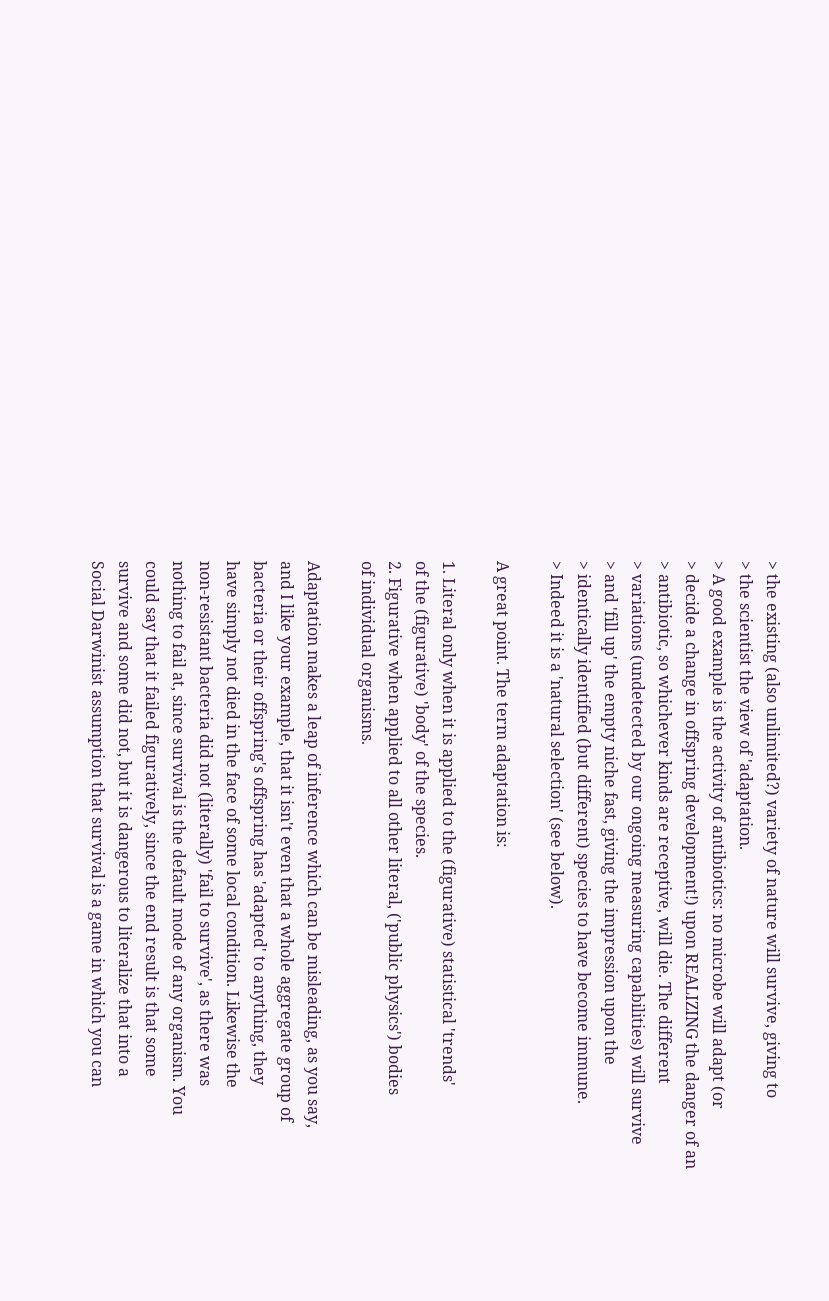> the existing (also unlimited?) variety of nature will survive, giving to
> the scientist the view of 'adaptation.
> A good example is the activity of antibiotics: no microbe will adapt (or
> decide a change in offspring development!) upon REALIZING the danger of an
> antibiotic, so whichever kinds are receptive, will die. The different
> variations (undetected by our ongoing measuring capabilities) will survive
> and 'fill up' the empty niche fast, giving the impression upon the
> identically identified (but different) species to have become immune.
> Indeed it is a 'natural selection' (see below).

A great point. The term adaptation is:

1. Literal only when it is applied to the (figurative) statistical 'trends'
of the (figurative) 'body' of the species.
2. Figurative when applied to all other literal, ('public physics') bodies
of individual organisms.

Adaptation makes a leap of inference which can be misleading, as you say,
and I like your example, that it isn't even that a whole aggregate group of
bacteria or their offspring's offspring has 'adapted' to anything, they
have simply not died in the face of some local condition. Likewise the
non-resistant bacteria did not (literally) 'fail to survive', as there was
nothing to fail at, since survival is the default mode of any organism. You
could say that it failed figuratively, since the end result is that some
survive and some did not, but it is dangerous to literalize that into a
Social Darwinist assumption that survival is a game in which you can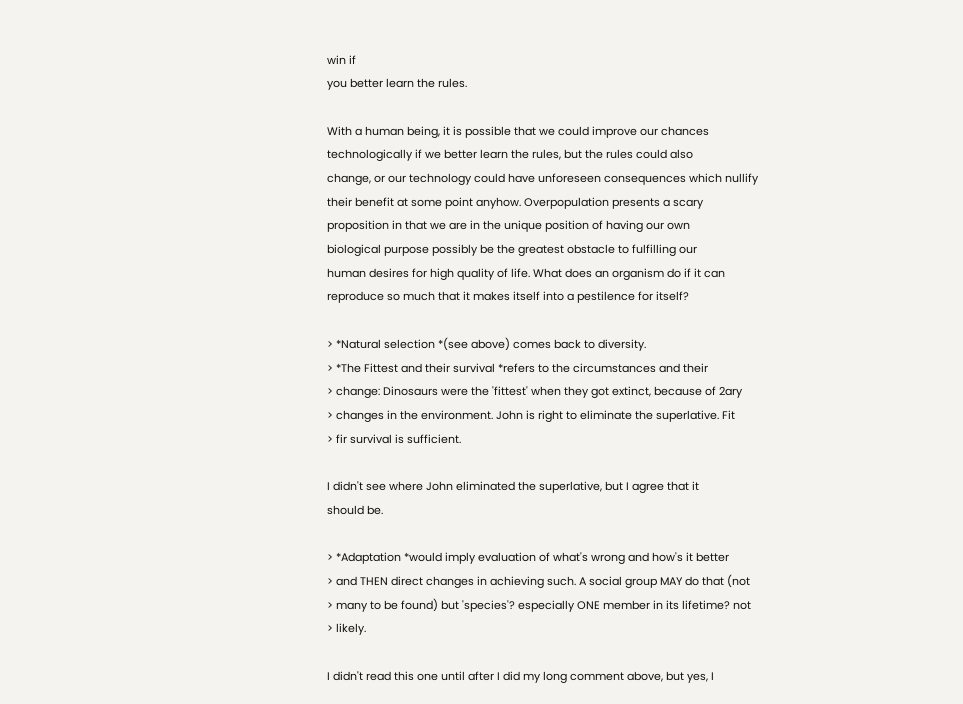win if
you better learn the rules.

With a human being, it is possible that we could improve our chances
technologically if we better learn the rules, but the rules could also
change, or our technology could have unforeseen consequences which nullify
their benefit at some point anyhow. Overpopulation presents a scary
proposition in that we are in the unique position of having our own
biological purpose possibly be the greatest obstacle to fulfilling our
human desires for high quality of life. What does an organism do if it can
reproduce so much that it makes itself into a pestilence for itself?

> *Natural selection *(see above) comes back to diversity.
> *The Fittest and their survival *refers to the circumstances and their
> change: Dinosaurs were the 'fittest' when they got extinct, because of 2ary
> changes in the environment. John is right to eliminate the superlative. Fit
> fir survival is sufficient.

I didn't see where John eliminated the superlative, but I agree that it
should be.

> *Adaptation *would imply evaluation of what's wrong and how's it better
> and THEN direct changes in achieving such. A social group MAY do that (not
> many to be found) but 'species'? especially ONE member in its lifetime? not
> likely.

I didn't read this one until after I did my long comment above, but yes, I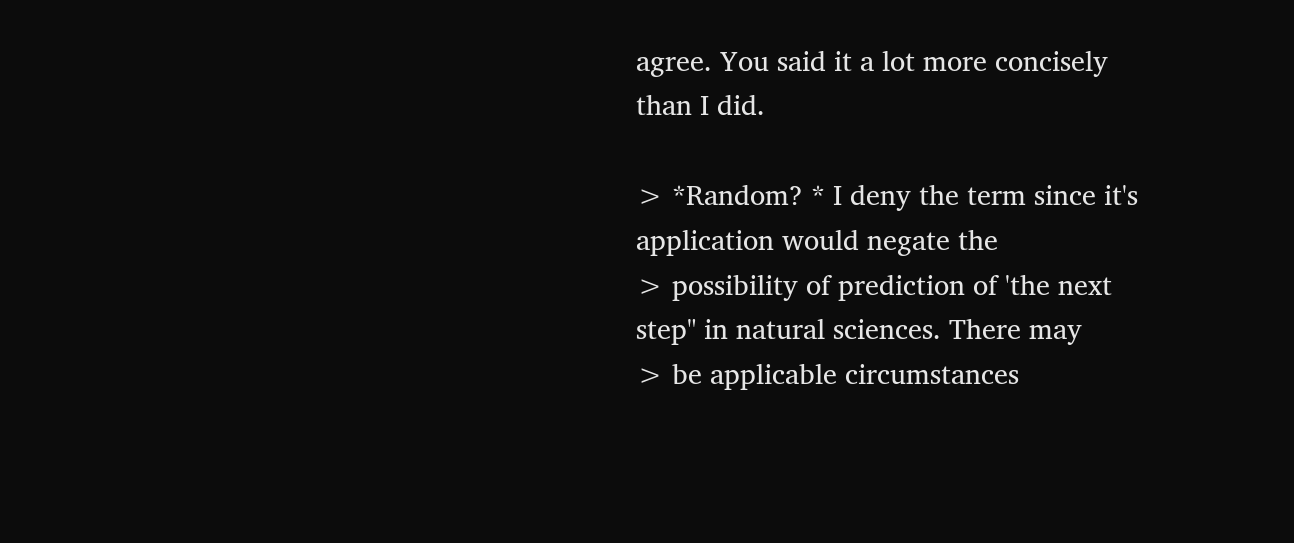agree. You said it a lot more concisely than I did.

> *Random? * I deny the term since it's application would negate the
> possibility of prediction of 'the next step" in natural sciences. There may
> be applicable circumstances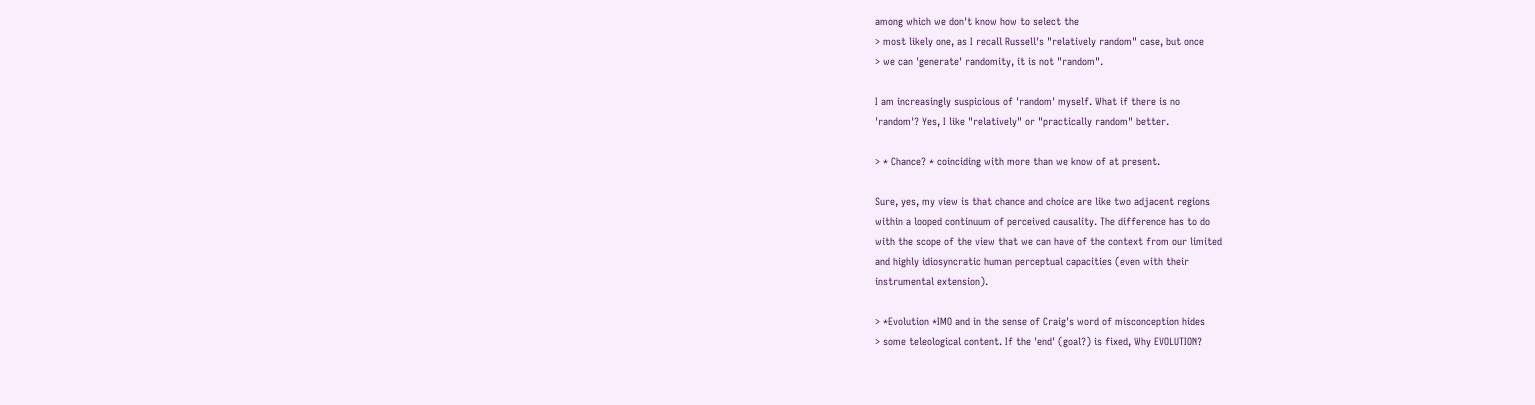among which we don't know how to select the
> most likely one, as I recall Russell's "relatively random" case, but once
> we can 'generate' randomity, it is not "random".

I am increasingly suspicious of 'random' myself. What if there is no
'random'? Yes, I like "relatively" or "practically random" better.

> * Chance? * coinciding with more than we know of at present.

Sure, yes, my view is that chance and choice are like two adjacent regions
within a looped continuum of perceived causality. The difference has to do
with the scope of the view that we can have of the context from our limited
and highly idiosyncratic human perceptual capacities (even with their
instrumental extension).

> *Evolution *IMO and in the sense of Craig's word of misconception hides
> some teleological content. If the 'end' (goal?) is fixed, Why EVOLUTION?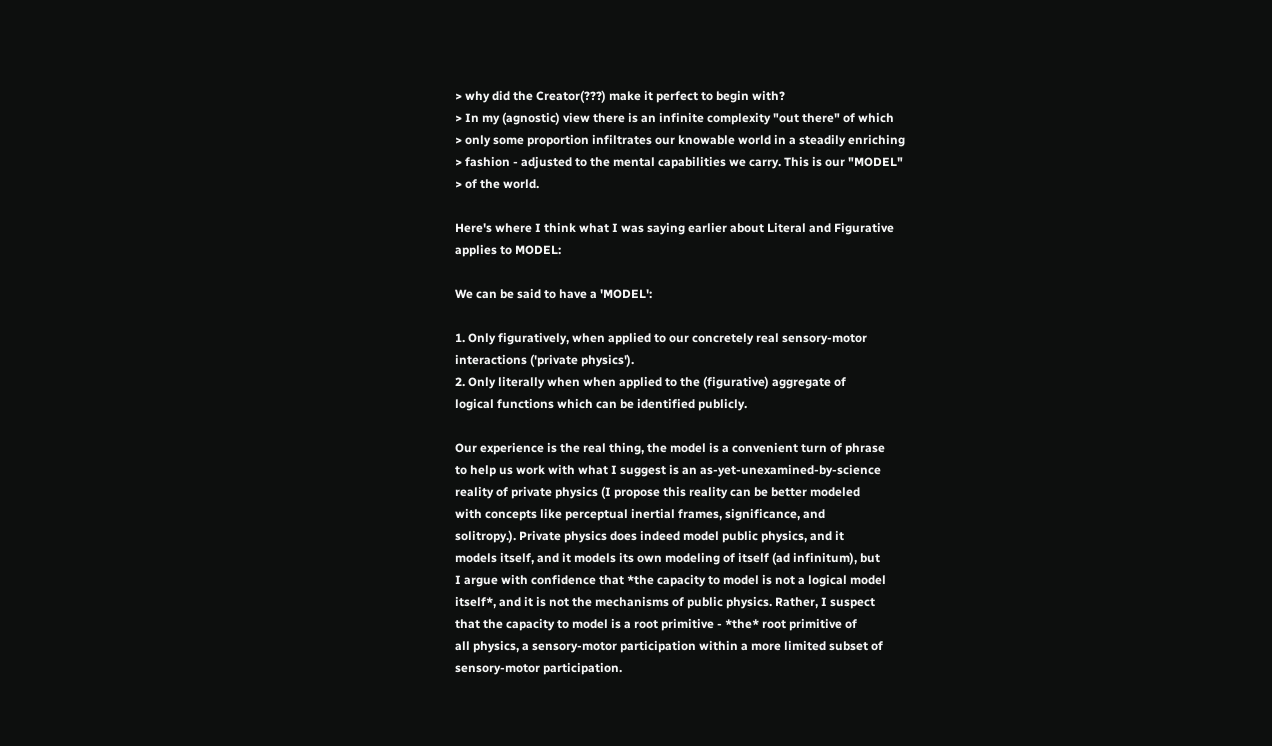> why did the Creator(???) make it perfect to begin with?
> In my (agnostic) view there is an infinite complexity "out there" of which
> only some proportion infiltrates our knowable world in a steadily enriching
> fashion - adjusted to the mental capabilities we carry. This is our "MODEL"
> of the world.

Here's where I think what I was saying earlier about Literal and Figurative
applies to MODEL:

We can be said to have a 'MODEL':

1. Only figuratively, when applied to our concretely real sensory-motor
interactions ('private physics').
2. Only literally when when applied to the (figurative) aggregate of
logical functions which can be identified publicly.

Our experience is the real thing, the model is a convenient turn of phrase
to help us work with what I suggest is an as-yet-unexamined-by-science
reality of private physics (I propose this reality can be better modeled
with concepts like perceptual inertial frames, significance, and
solitropy.). Private physics does indeed model public physics, and it
models itself, and it models its own modeling of itself (ad infinitum), but
I argue with confidence that *the capacity to model is not a logical model
itself*, and it is not the mechanisms of public physics. Rather, I suspect
that the capacity to model is a root primitive - *the* root primitive of
all physics, a sensory-motor participation within a more limited subset of
sensory-motor participation.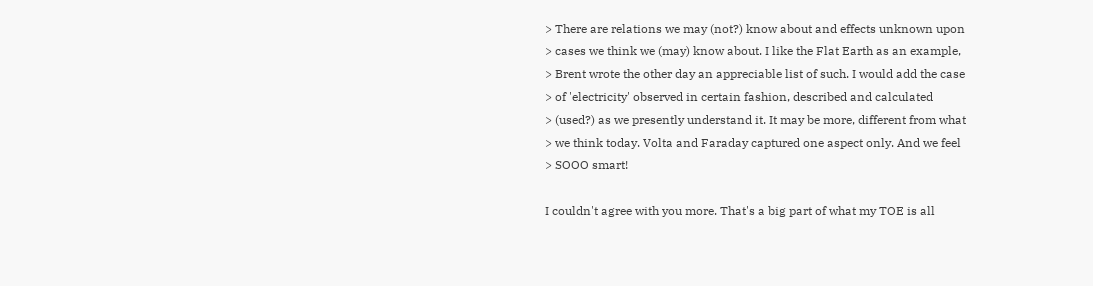> There are relations we may (not?) know about and effects unknown upon
> cases we think we (may) know about. I like the Flat Earth as an example,
> Brent wrote the other day an appreciable list of such. I would add the case
> of 'electricity' observed in certain fashion, described and calculated
> (used?) as we presently understand it. It may be more, different from what
> we think today. Volta and Faraday captured one aspect only. And we feel
> SOOO smart!

I couldn't agree with you more. That's a big part of what my TOE is all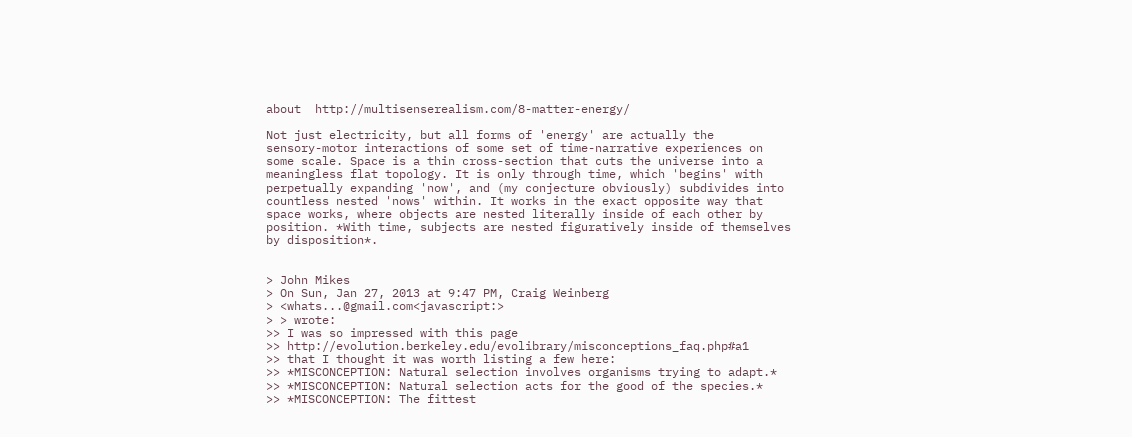about  http://multisenserealism.com/8-matter-energy/

Not just electricity, but all forms of 'energy' are actually the
sensory-motor interactions of some set of time-narrative experiences on
some scale. Space is a thin cross-section that cuts the universe into a
meaningless flat topology. It is only through time, which 'begins' with
perpetually expanding 'now', and (my conjecture obviously) subdivides into
countless nested 'nows' within. It works in the exact opposite way that
space works, where objects are nested literally inside of each other by
position. *With time, subjects are nested figuratively inside of themselves
by disposition*.


> John Mikes
> On Sun, Jan 27, 2013 at 9:47 PM, Craig Weinberg
> <whats...@gmail.com<javascript:>
> > wrote:
>> I was so impressed with this page
>> http://evolution.berkeley.edu/evolibrary/misconceptions_faq.php#a1
>> that I thought it was worth listing a few here:
>> *MISCONCEPTION: Natural selection involves organisms trying to adapt.*
>> *MISCONCEPTION: Natural selection acts for the good of the species.*
>> *MISCONCEPTION: The fittest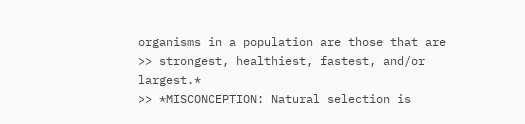organisms in a population are those that are
>> strongest, healthiest, fastest, and/or largest.*
>> *MISCONCEPTION: Natural selection is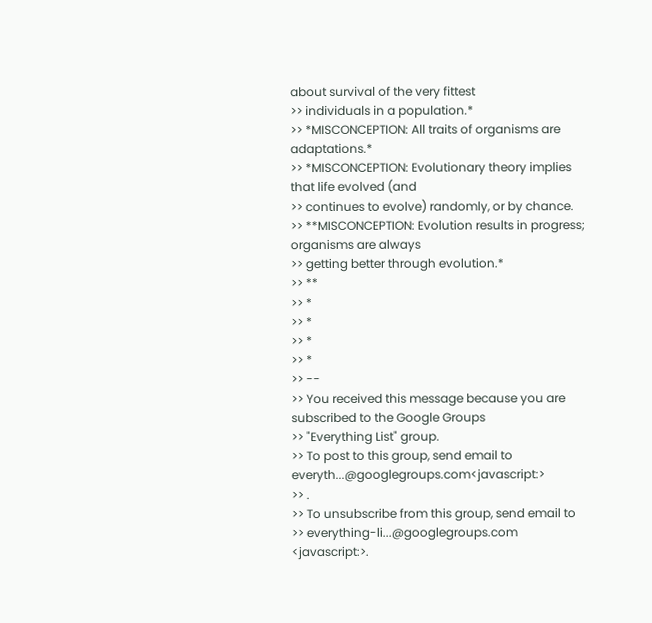about survival of the very fittest
>> individuals in a population.*
>> *MISCONCEPTION: All traits of organisms are adaptations.*
>> *MISCONCEPTION: Evolutionary theory implies that life evolved (and
>> continues to evolve) randomly, or by chance.
>> **MISCONCEPTION: Evolution results in progress; organisms are always
>> getting better through evolution.*
>> **
>> *
>> *
>> *
>> *
>> --
>> You received this message because you are subscribed to the Google Groups
>> "Everything List" group.
>> To post to this group, send email to everyth...@googlegroups.com<javascript:>
>> .
>> To unsubscribe from this group, send email to
>> everything-li...@googlegroups.com <javascript:>.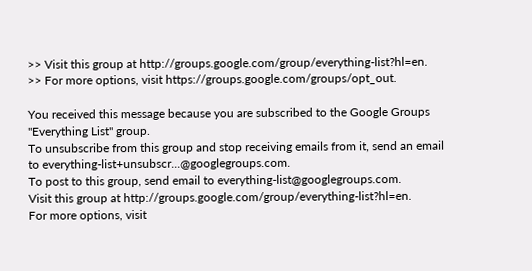>> Visit this group at http://groups.google.com/group/everything-list?hl=en.
>> For more options, visit https://groups.google.com/groups/opt_out.

You received this message because you are subscribed to the Google Groups
"Everything List" group.
To unsubscribe from this group and stop receiving emails from it, send an email
to everything-list+unsubscr...@googlegroups.com.
To post to this group, send email to everything-list@googlegroups.com.
Visit this group at http://groups.google.com/group/everything-list?hl=en.
For more options, visit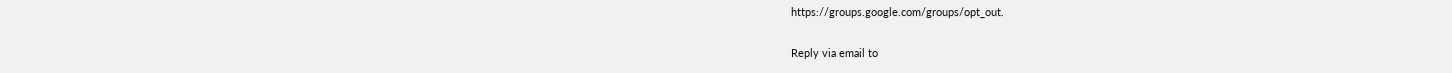https://groups.google.com/groups/opt_out.

Reply via email to